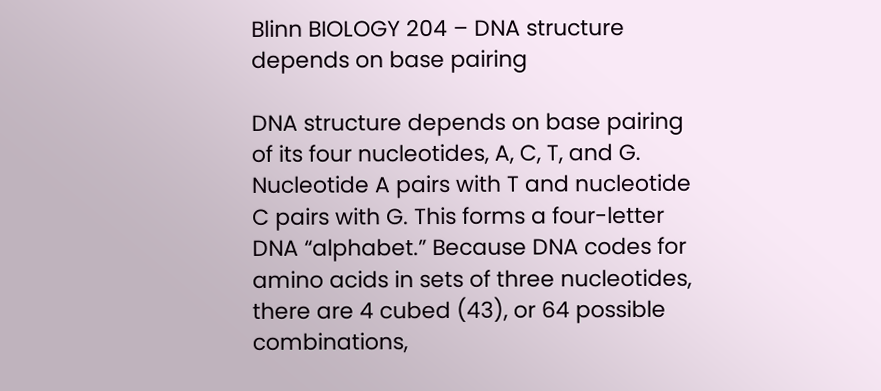Blinn BIOLOGY 204 – DNA structure depends on base pairing

DNA structure depends on base pairing of its four nucleotides, A, C, T, and G. Nucleotide A pairs with T and nucleotide C pairs with G. This forms a four-letter DNA “alphabet.” Because DNA codes for amino acids in sets of three nucleotides, there are 4 cubed (43), or 64 possible combinations,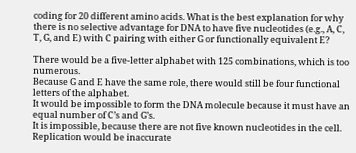coding for 20 different amino acids. What is the best explanation for why there is no selective advantage for DNA to have five nucleotides (e.g., A, C, T, G, and E) with C pairing with either G or functionally equivalent E?

There would be a five-letter alphabet with 125 combinations, which is too numerous.
Because G and E have the same role, there would still be four functional letters of the alphabet.
It would be impossible to form the DNA molecule because it must have an equal number of C’s and G’s.
It is impossible, because there are not five known nucleotides in the cell.
Replication would be inaccurate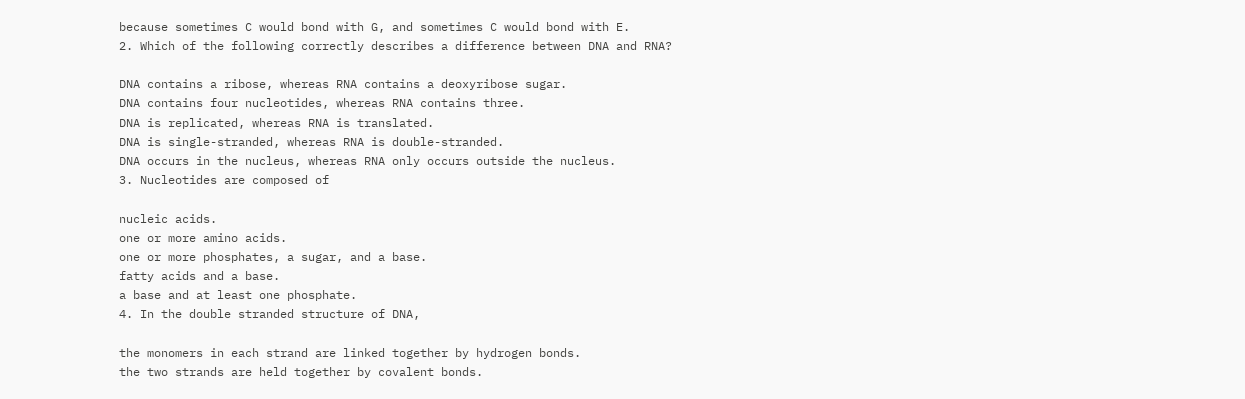because sometimes C would bond with G, and sometimes C would bond with E.
2. Which of the following correctly describes a difference between DNA and RNA?

DNA contains a ribose, whereas RNA contains a deoxyribose sugar.
DNA contains four nucleotides, whereas RNA contains three.
DNA is replicated, whereas RNA is translated.
DNA is single-stranded, whereas RNA is double-stranded.
DNA occurs in the nucleus, whereas RNA only occurs outside the nucleus.
3. Nucleotides are composed of

nucleic acids.
one or more amino acids.
one or more phosphates, a sugar, and a base.
fatty acids and a base.
a base and at least one phosphate.
4. In the double stranded structure of DNA,

the monomers in each strand are linked together by hydrogen bonds.
the two strands are held together by covalent bonds.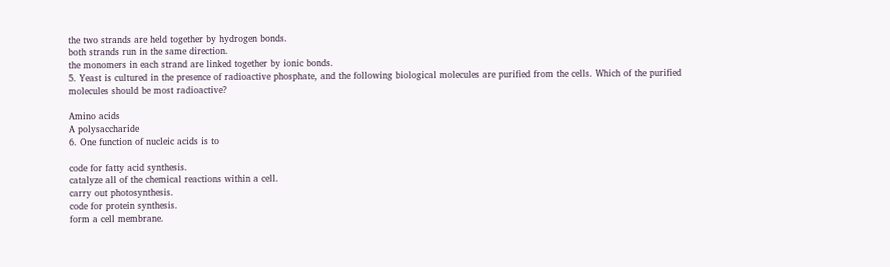the two strands are held together by hydrogen bonds.
both strands run in the same direction.
the monomers in each strand are linked together by ionic bonds.
5. Yeast is cultured in the presence of radioactive phosphate, and the following biological molecules are purified from the cells. Which of the purified molecules should be most radioactive?

Amino acids
A polysaccharide
6. One function of nucleic acids is to

code for fatty acid synthesis.
catalyze all of the chemical reactions within a cell.
carry out photosynthesis.
code for protein synthesis.
form a cell membrane.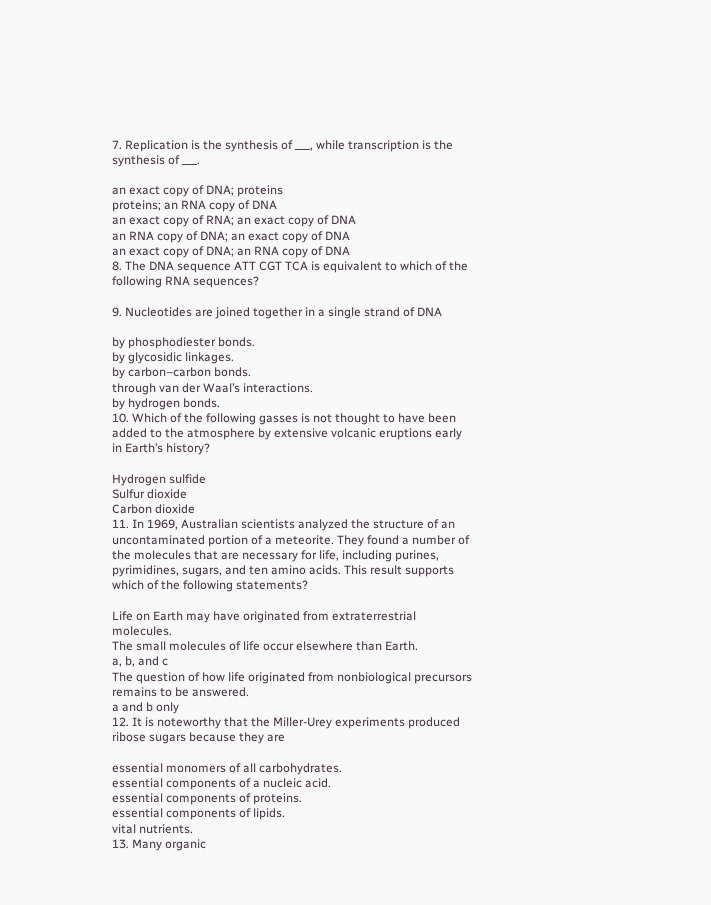7. Replication is the synthesis of ___, while transcription is the synthesis of ___.

an exact copy of DNA; proteins
proteins; an RNA copy of DNA
an exact copy of RNA; an exact copy of DNA
an RNA copy of DNA; an exact copy of DNA
an exact copy of DNA; an RNA copy of DNA
8. The DNA sequence ATT CGT TCA is equivalent to which of the following RNA sequences?

9. Nucleotides are joined together in a single strand of DNA

by phosphodiester bonds.
by glycosidic linkages.
by carbon–carbon bonds.
through van der Waal’s interactions.
by hydrogen bonds.
10. Which of the following gasses is not thought to have been added to the atmosphere by extensive volcanic eruptions early in Earth’s history?

Hydrogen sulfide
Sulfur dioxide
Carbon dioxide
11. In 1969, Australian scientists analyzed the structure of an uncontaminated portion of a meteorite. They found a number of the molecules that are necessary for life, including purines, pyrimidines, sugars, and ten amino acids. This result supports which of the following statements?

Life on Earth may have originated from extraterrestrial molecules.
The small molecules of life occur elsewhere than Earth.
a, b, and c
The question of how life originated from nonbiological precursors remains to be answered.
a and b only
12. It is noteworthy that the Miller-Urey experiments produced ribose sugars because they are

essential monomers of all carbohydrates.
essential components of a nucleic acid.
essential components of proteins.
essential components of lipids.
vital nutrients.
13. Many organic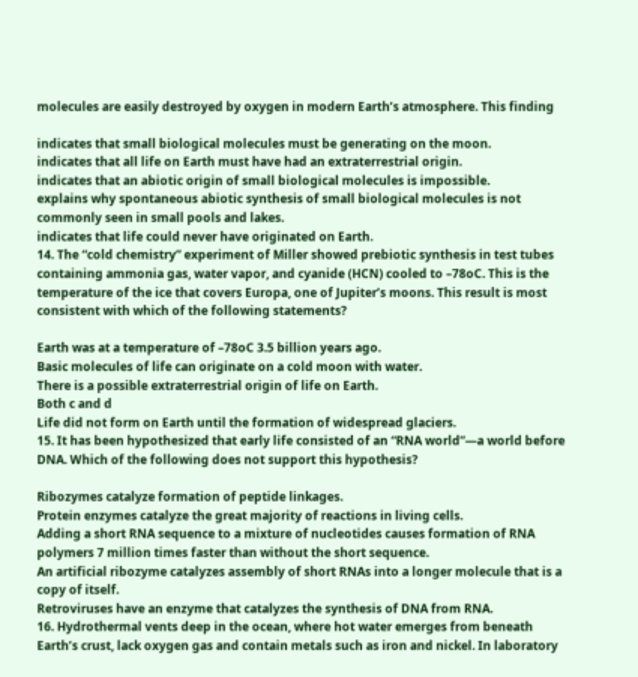molecules are easily destroyed by oxygen in modern Earth’s atmosphere. This finding

indicates that small biological molecules must be generating on the moon.
indicates that all life on Earth must have had an extraterrestrial origin.
indicates that an abiotic origin of small biological molecules is impossible.
explains why spontaneous abiotic synthesis of small biological molecules is not commonly seen in small pools and lakes.
indicates that life could never have originated on Earth.
14. The “cold chemistry” experiment of Miller showed prebiotic synthesis in test tubes containing ammonia gas, water vapor, and cyanide (HCN) cooled to –78oC. This is the temperature of the ice that covers Europa, one of Jupiter’s moons. This result is most consistent with which of the following statements?

Earth was at a temperature of –78oC 3.5 billion years ago.
Basic molecules of life can originate on a cold moon with water.
There is a possible extraterrestrial origin of life on Earth.
Both c and d
Life did not form on Earth until the formation of widespread glaciers.
15. It has been hypothesized that early life consisted of an “RNA world”—a world before DNA. Which of the following does not support this hypothesis?

Ribozymes catalyze formation of peptide linkages.
Protein enzymes catalyze the great majority of reactions in living cells.
Adding a short RNA sequence to a mixture of nucleotides causes formation of RNA polymers 7 million times faster than without the short sequence.
An artificial ribozyme catalyzes assembly of short RNAs into a longer molecule that is a copy of itself.
Retroviruses have an enzyme that catalyzes the synthesis of DNA from RNA.
16. Hydrothermal vents deep in the ocean, where hot water emerges from beneath Earth’s crust, lack oxygen gas and contain metals such as iron and nickel. In laboratory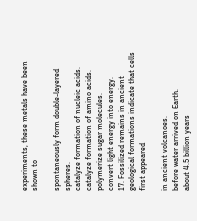experiments, these metals have been shown to

spontaneously form double-layered spheres.
catalyze formation of nucleic acids.
catalyze formation of amino acids.
polymerize sugar molecules.
convert light energy into energy.
17. Fossilized remains in ancient geological formations indicate that cells first appeared

in ancient volcanoes.
before water arrived on Earth.
about 4.5 billion years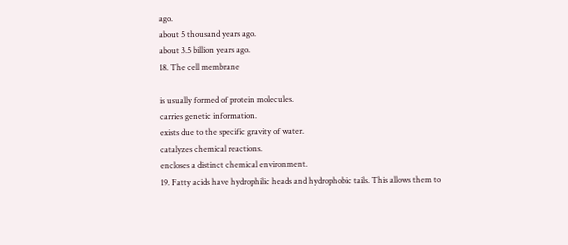ago.
about 5 thousand years ago.
about 3.5 billion years ago.
18. The cell membrane

is usually formed of protein molecules.
carries genetic information.
exists due to the specific gravity of water.
catalyzes chemical reactions.
encloses a distinct chemical environment.
19. Fatty acids have hydrophilic heads and hydrophobic tails. This allows them to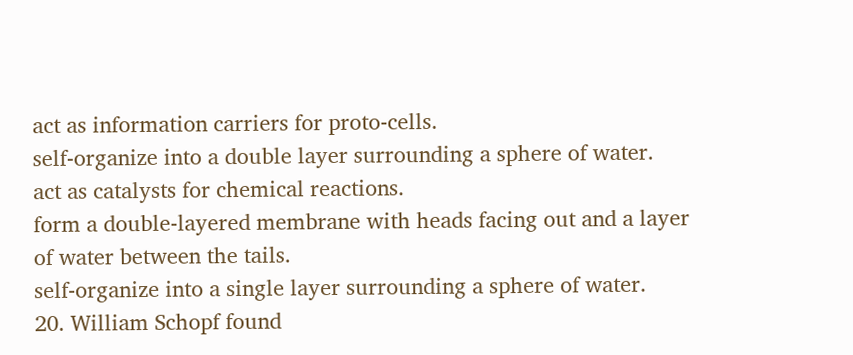act as information carriers for proto-cells.
self-organize into a double layer surrounding a sphere of water.
act as catalysts for chemical reactions.
form a double-layered membrane with heads facing out and a layer of water between the tails.
self-organize into a single layer surrounding a sphere of water.
20. William Schopf found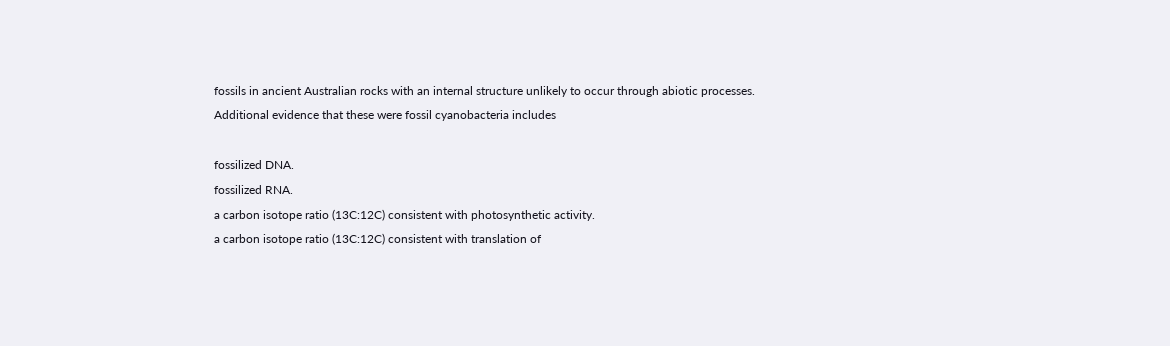fossils in ancient Australian rocks with an internal structure unlikely to occur through abiotic processes. Additional evidence that these were fossil cyanobacteria includes

fossilized DNA.
fossilized RNA.
a carbon isotope ratio (13C:12C) consistent with photosynthetic activity.
a carbon isotope ratio (13C:12C) consistent with translation of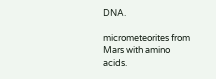DNA.

micrometeorites from Mars with amino acids.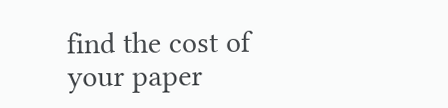find the cost of your paper